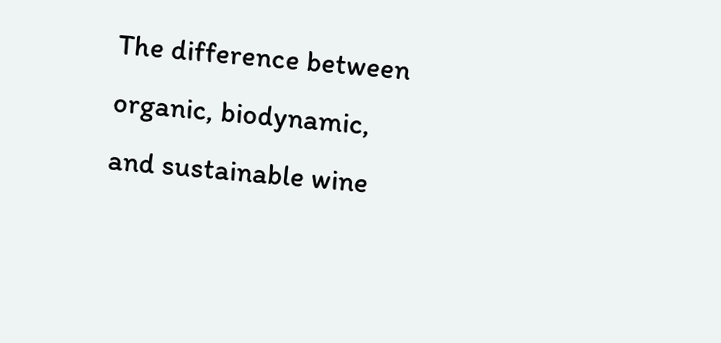The difference between organic, biodynamic, and sustainable wine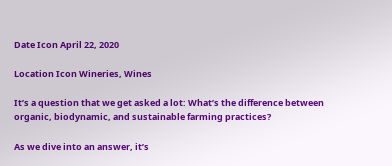Date Icon April 22, 2020

Location Icon Wineries, Wines

It’s a question that we get asked a lot: What’s the difference between organic, biodynamic, and sustainable farming practices?

As we dive into an answer, it’s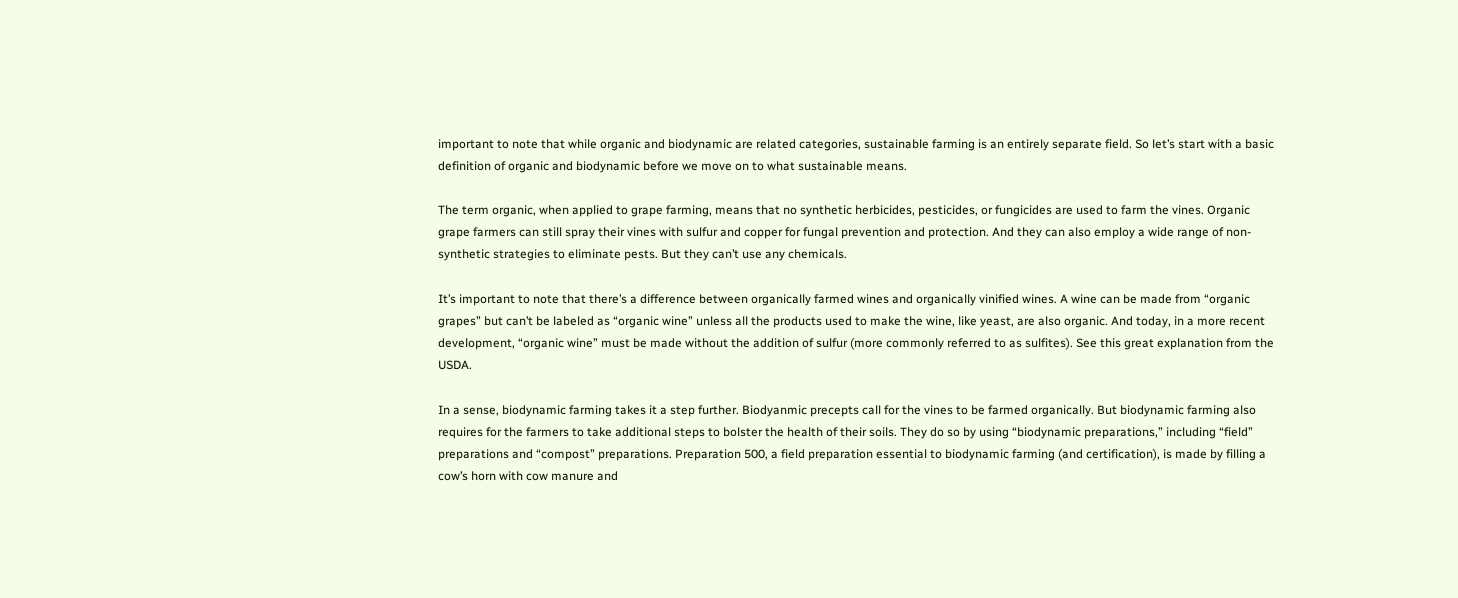important to note that while organic and biodynamic are related categories, sustainable farming is an entirely separate field. So let’s start with a basic definition of organic and biodynamic before we move on to what sustainable means.

The term organic, when applied to grape farming, means that no synthetic herbicides, pesticides, or fungicides are used to farm the vines. Organic grape farmers can still spray their vines with sulfur and copper for fungal prevention and protection. And they can also employ a wide range of non-synthetic strategies to eliminate pests. But they can’t use any chemicals.

It’s important to note that there’s a difference between organically farmed wines and organically vinified wines. A wine can be made from “organic grapes” but can’t be labeled as “organic wine” unless all the products used to make the wine, like yeast, are also organic. And today, in a more recent development, “organic wine” must be made without the addition of sulfur (more commonly referred to as sulfites). See this great explanation from the USDA.

In a sense, biodynamic farming takes it a step further. Biodyanmic precepts call for the vines to be farmed organically. But biodynamic farming also requires for the farmers to take additional steps to bolster the health of their soils. They do so by using “biodynamic preparations,” including “field” preparations and “compost” preparations. Preparation 500, a field preparation essential to biodynamic farming (and certification), is made by filling a cow’s horn with cow manure and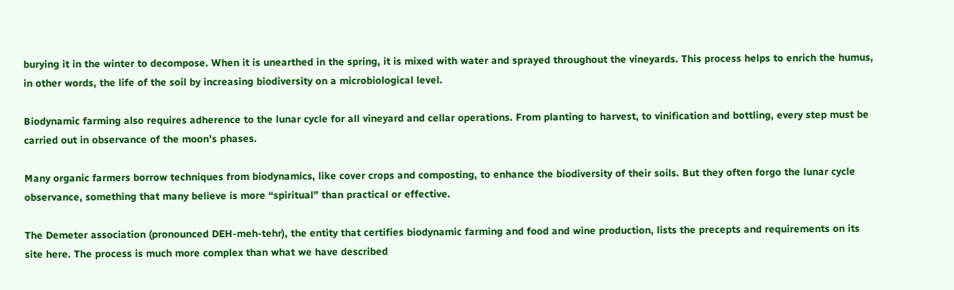burying it in the winter to decompose. When it is unearthed in the spring, it is mixed with water and sprayed throughout the vineyards. This process helps to enrich the humus, in other words, the life of the soil by increasing biodiversity on a microbiological level.

Biodynamic farming also requires adherence to the lunar cycle for all vineyard and cellar operations. From planting to harvest, to vinification and bottling, every step must be carried out in observance of the moon’s phases.

Many organic farmers borrow techniques from biodynamics, like cover crops and composting, to enhance the biodiversity of their soils. But they often forgo the lunar cycle observance, something that many believe is more “spiritual” than practical or effective.

The Demeter association (pronounced DEH-meh-tehr), the entity that certifies biodynamic farming and food and wine production, lists the precepts and requirements on its site here. The process is much more complex than what we have described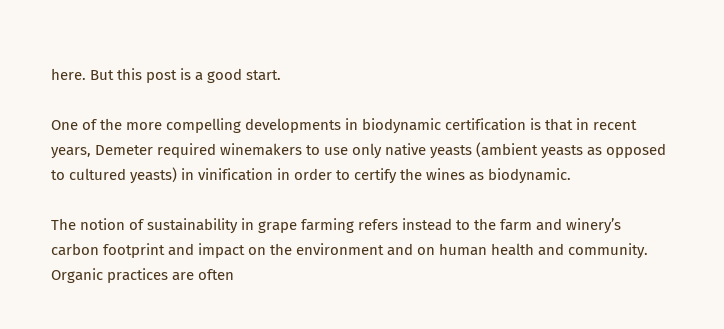here. But this post is a good start.

One of the more compelling developments in biodynamic certification is that in recent years, Demeter required winemakers to use only native yeasts (ambient yeasts as opposed to cultured yeasts) in vinification in order to certify the wines as biodynamic.

The notion of sustainability in grape farming refers instead to the farm and winery’s carbon footprint and impact on the environment and on human health and community. Organic practices are often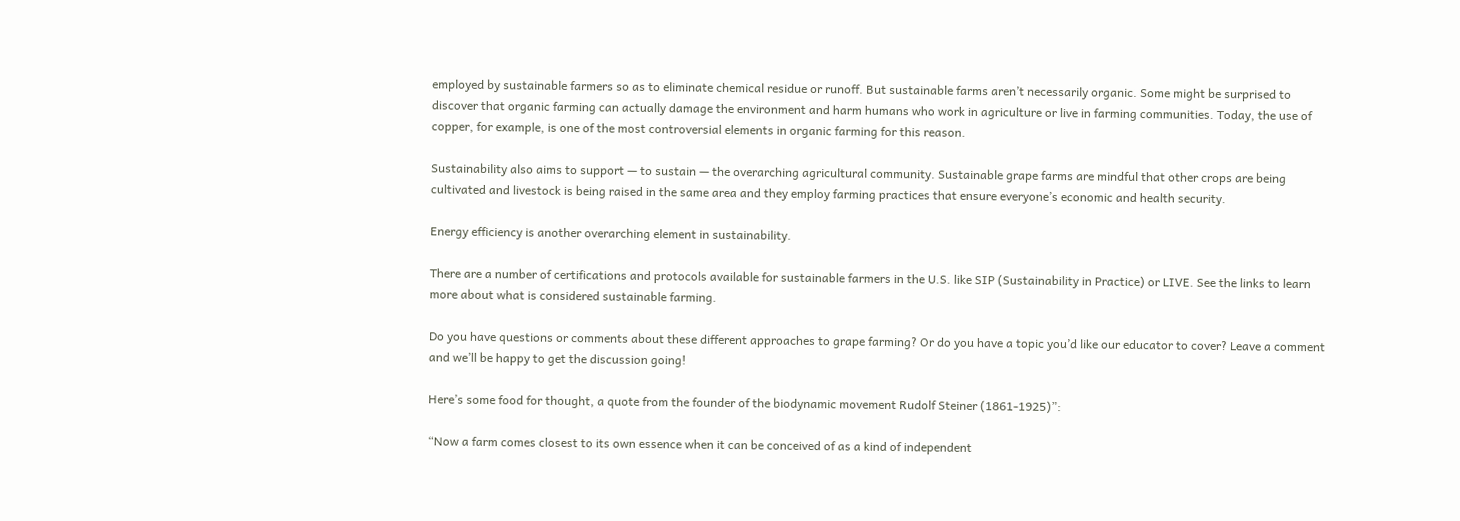employed by sustainable farmers so as to eliminate chemical residue or runoff. But sustainable farms aren’t necessarily organic. Some might be surprised to discover that organic farming can actually damage the environment and harm humans who work in agriculture or live in farming communities. Today, the use of copper, for example, is one of the most controversial elements in organic farming for this reason.

Sustainability also aims to support — to sustain — the overarching agricultural community. Sustainable grape farms are mindful that other crops are being cultivated and livestock is being raised in the same area and they employ farming practices that ensure everyone’s economic and health security.

Energy efficiency is another overarching element in sustainability.

There are a number of certifications and protocols available for sustainable farmers in the U.S. like SIP (Sustainability in Practice) or LIVE. See the links to learn more about what is considered sustainable farming.

Do you have questions or comments about these different approaches to grape farming? Or do you have a topic you’d like our educator to cover? Leave a comment and we’ll be happy to get the discussion going!

Here’s some food for thought, a quote from the founder of the biodynamic movement Rudolf Steiner (1861-1925)”:

“Now a farm comes closest to its own essence when it can be conceived of as a kind of independent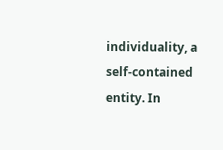individuality, a self-contained entity. In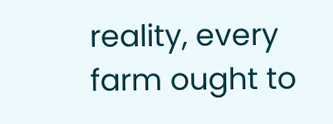reality, every farm ought to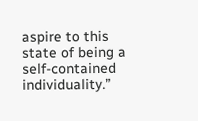aspire to this state of being a self-contained individuality.”